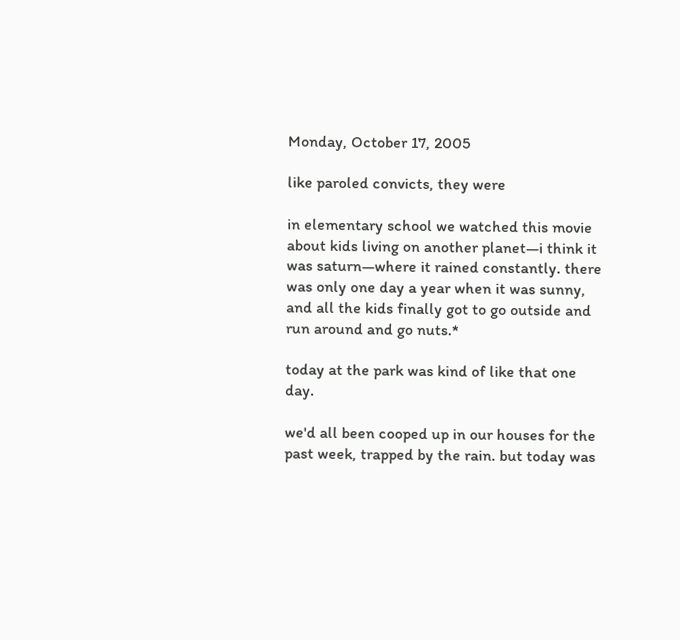Monday, October 17, 2005

like paroled convicts, they were

in elementary school we watched this movie about kids living on another planet—i think it was saturn—where it rained constantly. there was only one day a year when it was sunny, and all the kids finally got to go outside and run around and go nuts.*

today at the park was kind of like that one day.

we'd all been cooped up in our houses for the past week, trapped by the rain. but today was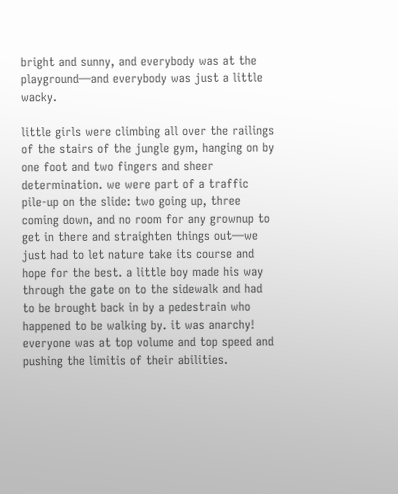bright and sunny, and everybody was at the playground—and everybody was just a little wacky.

little girls were climbing all over the railings of the stairs of the jungle gym, hanging on by one foot and two fingers and sheer determination. we were part of a traffic pile-up on the slide: two going up, three coming down, and no room for any grownup to get in there and straighten things out—we just had to let nature take its course and hope for the best. a little boy made his way through the gate on to the sidewalk and had to be brought back in by a pedestrain who happened to be walking by. it was anarchy! everyone was at top volume and top speed and pushing the limitis of their abilities.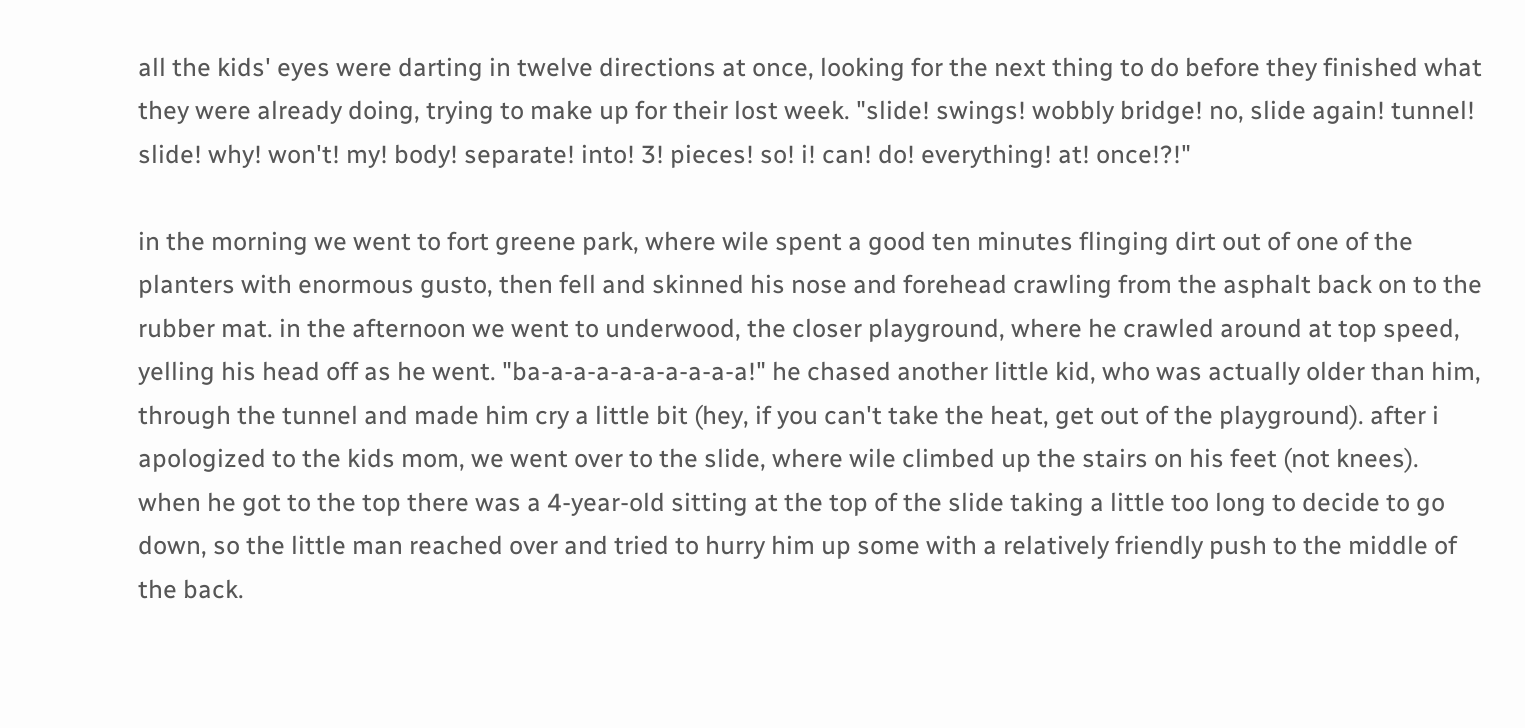all the kids' eyes were darting in twelve directions at once, looking for the next thing to do before they finished what they were already doing, trying to make up for their lost week. "slide! swings! wobbly bridge! no, slide again! tunnel! slide! why! won't! my! body! separate! into! 3! pieces! so! i! can! do! everything! at! once!?!"

in the morning we went to fort greene park, where wile spent a good ten minutes flinging dirt out of one of the planters with enormous gusto, then fell and skinned his nose and forehead crawling from the asphalt back on to the rubber mat. in the afternoon we went to underwood, the closer playground, where he crawled around at top speed, yelling his head off as he went. "ba-a-a-a-a-a-a-a-a-a!" he chased another little kid, who was actually older than him, through the tunnel and made him cry a little bit (hey, if you can't take the heat, get out of the playground). after i apologized to the kids mom, we went over to the slide, where wile climbed up the stairs on his feet (not knees). when he got to the top there was a 4-year-old sitting at the top of the slide taking a little too long to decide to go down, so the little man reached over and tried to hurry him up some with a relatively friendly push to the middle of the back.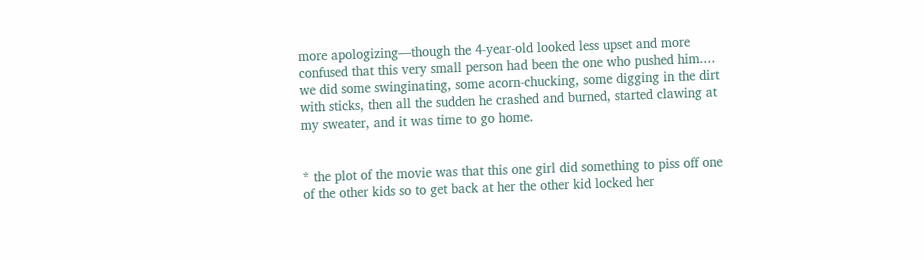more apologizing—though the 4-year-old looked less upset and more confused that this very small person had been the one who pushed him.... we did some swinginating, some acorn-chucking, some digging in the dirt with sticks, then all the sudden he crashed and burned, started clawing at my sweater, and it was time to go home.


* the plot of the movie was that this one girl did something to piss off one of the other kids so to get back at her the other kid locked her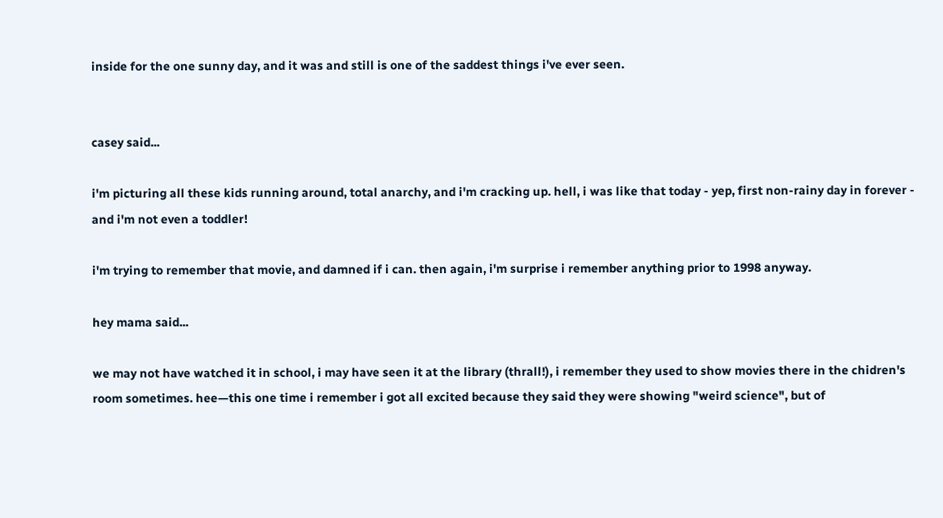inside for the one sunny day, and it was and still is one of the saddest things i've ever seen.


casey said...

i'm picturing all these kids running around, total anarchy, and i'm cracking up. hell, i was like that today - yep, first non-rainy day in forever - and i'm not even a toddler!

i'm trying to remember that movie, and damned if i can. then again, i'm surprise i remember anything prior to 1998 anyway.

hey mama said...

we may not have watched it in school, i may have seen it at the library (thrall!), i remember they used to show movies there in the chidren's room sometimes. hee—this one time i remember i got all excited because they said they were showing "weird science", but of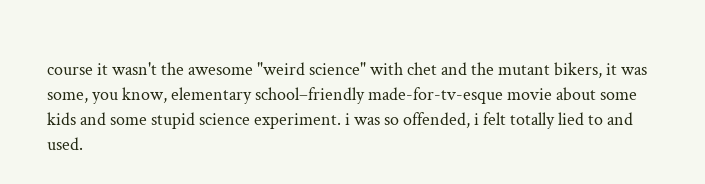course it wasn't the awesome "weird science" with chet and the mutant bikers, it was some, you know, elementary school–friendly made-for-tv-esque movie about some kids and some stupid science experiment. i was so offended, i felt totally lied to and used.